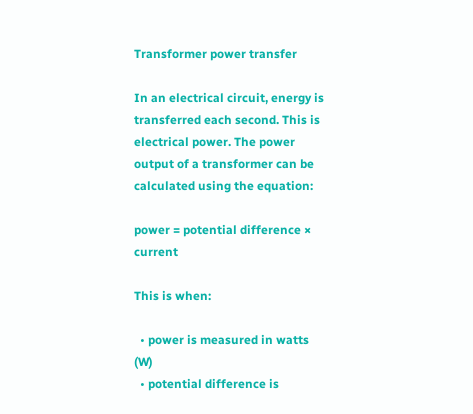Transformer power transfer

In an electrical circuit, energy is transferred each second. This is electrical power. The power output of a transformer can be calculated using the equation:

power = potential difference × current

This is when:

  • power is measured in watts (W)
  • potential difference is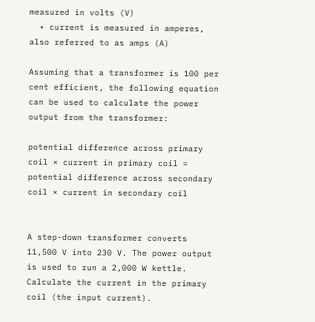measured in volts (V)
  • current is measured in amperes, also referred to as amps (A)

Assuming that a transformer is 100 per cent efficient, the following equation can be used to calculate the power output from the transformer:

potential difference across primary coil × current in primary coil = potential difference across secondary coil × current in secondary coil


A step-down transformer converts 11,500 V into 230 V. The power output is used to run a 2,000 W kettle. Calculate the current in the primary coil (the input current).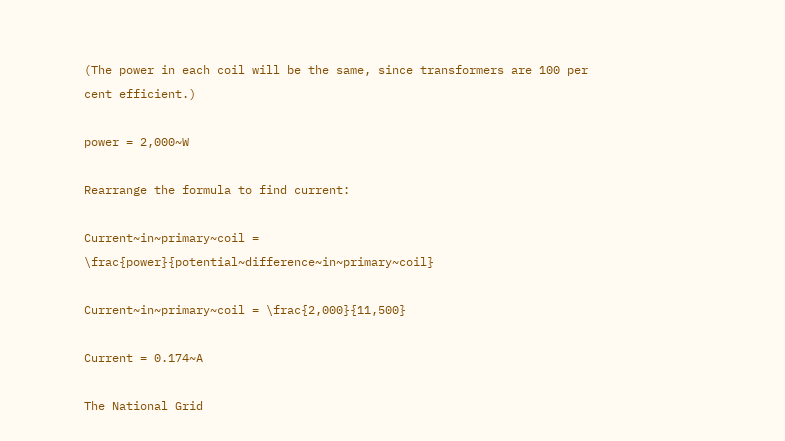(The power in each coil will be the same, since transformers are 100 per cent efficient.)

power = 2,000~W

Rearrange the formula to find current:

Current~in~primary~coil = \frac{power}{potential~difference~in~primary~coil}

Current~in~primary~coil = \frac{2,000}{11,500}

Current = 0.174~A

The National Grid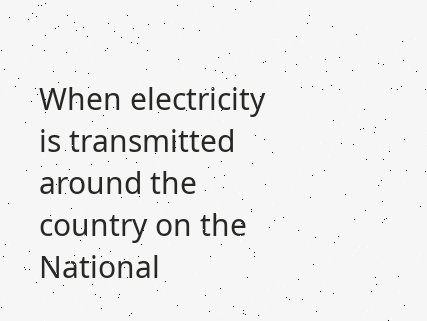When electricity is transmitted around the country on the National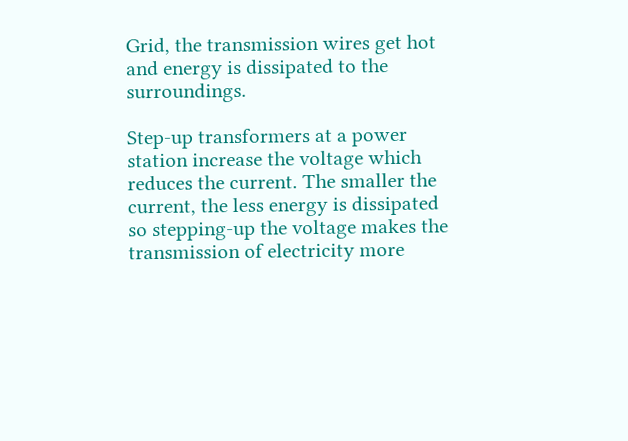Grid, the transmission wires get hot and energy is dissipated to the surroundings.

Step-up transformers at a power station increase the voltage which reduces the current. The smaller the current, the less energy is dissipated so stepping-up the voltage makes the transmission of electricity more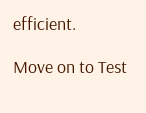efficient.

Move on to Test